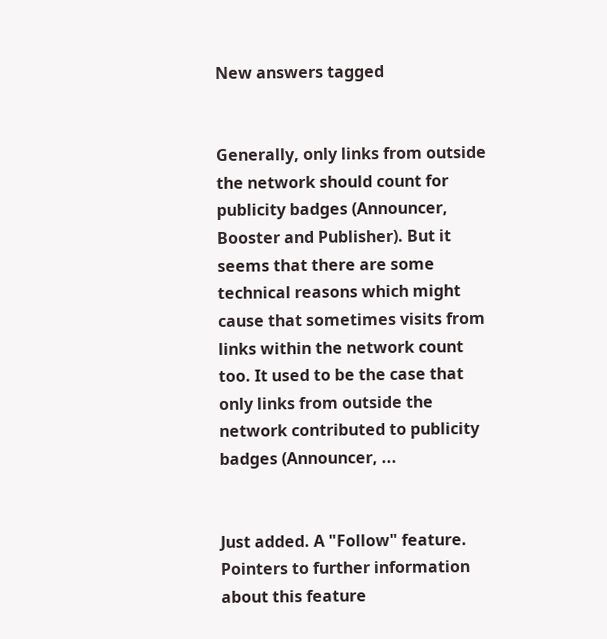New answers tagged


Generally, only links from outside the network should count for publicity badges (Announcer, Booster and Publisher). But it seems that there are some technical reasons which might cause that sometimes visits from links within the network count too. It used to be the case that only links from outside the network contributed to publicity badges (Announcer, ...


Just added. A "Follow" feature. Pointers to further information about this feature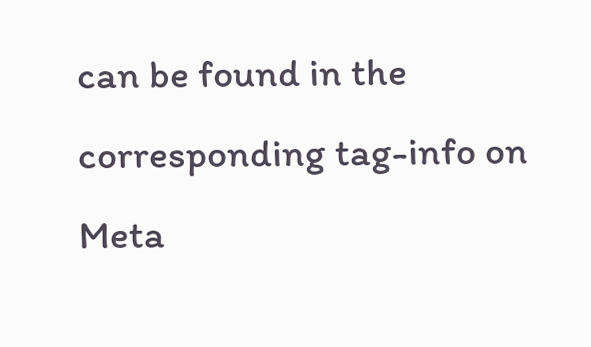can be found in the corresponding tag-info on Meta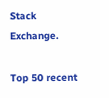Stack Exchange.

Top 50 recent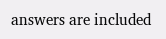answers are included